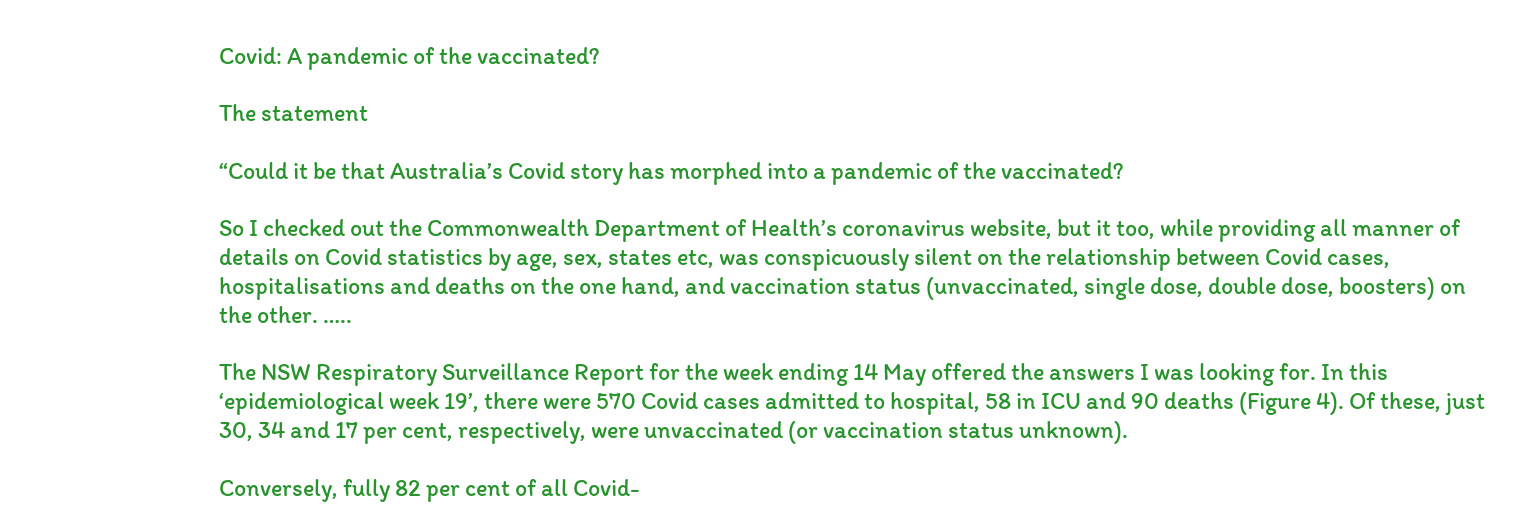Covid: A pandemic of the vaccinated?

The statement

“Could it be that Australia’s Covid story has morphed into a pandemic of the vaccinated?

So I checked out the Commonwealth Department of Health’s coronavirus website, but it too, while providing all manner of details on Covid statistics by age, sex, states etc, was conspicuously silent on the relationship between Covid cases, hospitalisations and deaths on the one hand, and vaccination status (unvaccinated, single dose, double dose, boosters) on the other. …..

The NSW Respiratory Surveillance Report for the week ending 14 May offered the answers I was looking for. In this ‘epidemiological week 19’, there were 570 Covid cases admitted to hospital, 58 in ICU and 90 deaths (Figure 4). Of these, just 30, 34 and 17 per cent, respectively, were unvaccinated (or vaccination status unknown).

Conversely, fully 82 per cent of all Covid-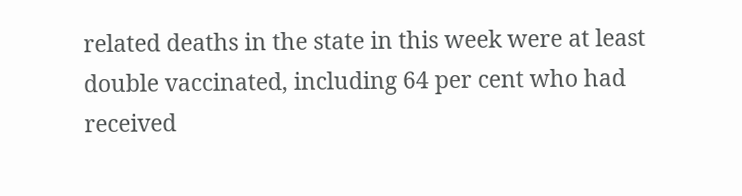related deaths in the state in this week were at least double vaccinated, including 64 per cent who had received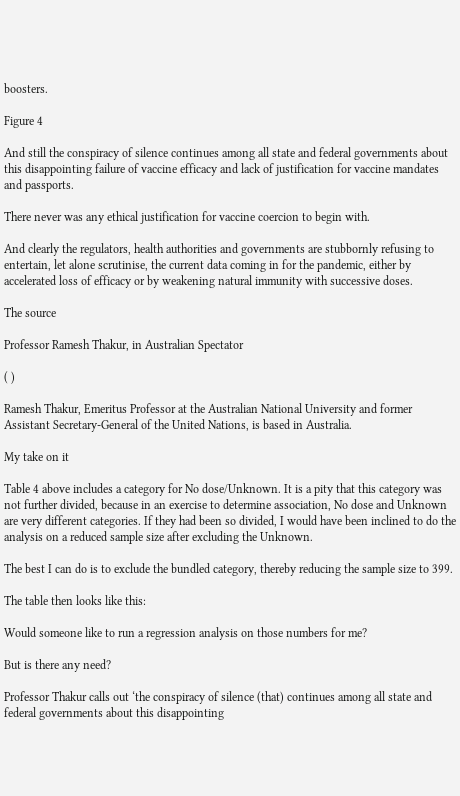boosters.

Figure 4

And still the conspiracy of silence continues among all state and federal governments about this disappointing failure of vaccine efficacy and lack of justification for vaccine mandates and passports.

There never was any ethical justification for vaccine coercion to begin with.

And clearly the regulators, health authorities and governments are stubbornly refusing to entertain, let alone scrutinise, the current data coming in for the pandemic, either by accelerated loss of efficacy or by weakening natural immunity with successive doses.

The source

Professor Ramesh Thakur, in Australian Spectator

( )

Ramesh Thakur, Emeritus Professor at the Australian National University and former Assistant Secretary-General of the United Nations, is based in Australia.

My take on it

Table 4 above includes a category for No dose/Unknown. It is a pity that this category was not further divided, because in an exercise to determine association, No dose and Unknown are very different categories. If they had been so divided, I would have been inclined to do the analysis on a reduced sample size after excluding the Unknown.

The best I can do is to exclude the bundled category, thereby reducing the sample size to 399.

The table then looks like this:

Would someone like to run a regression analysis on those numbers for me?

But is there any need?

Professor Thakur calls out ‘the conspiracy of silence (that) continues among all state and federal governments about this disappointing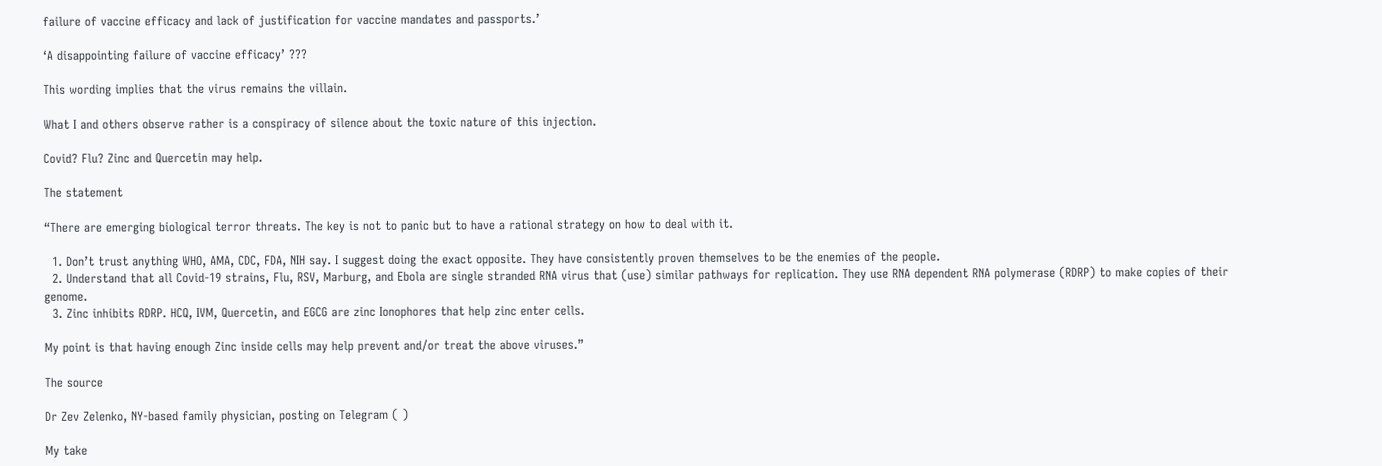failure of vaccine efficacy and lack of justification for vaccine mandates and passports.’

‘A disappointing failure of vaccine efficacy’ ???

This wording implies that the virus remains the villain.

What I and others observe rather is a conspiracy of silence about the toxic nature of this injection.

Covid? Flu? Zinc and Quercetin may help.

The statement

“There are emerging biological terror threats. The key is not to panic but to have a rational strategy on how to deal with it.

  1. Don’t trust anything WHO, AMA, CDC, FDA, NIH say. I suggest doing the exact opposite. They have consistently proven themselves to be the enemies of the people.
  2. Understand that all Covid-19 strains, Flu, RSV, Marburg, and Ebola are single stranded RNA virus that (use) similar pathways for replication. They use RNA dependent RNA polymerase (RDRP) to make copies of their genome.
  3. Zinc inhibits RDRP. HCQ, IVM, Quercetin, and EGCG are zinc Ionophores that help zinc enter cells.

My point is that having enough Zinc inside cells may help prevent and/or treat the above viruses.”

The source

Dr Zev Zelenko, NY-based family physician, posting on Telegram ( )

My take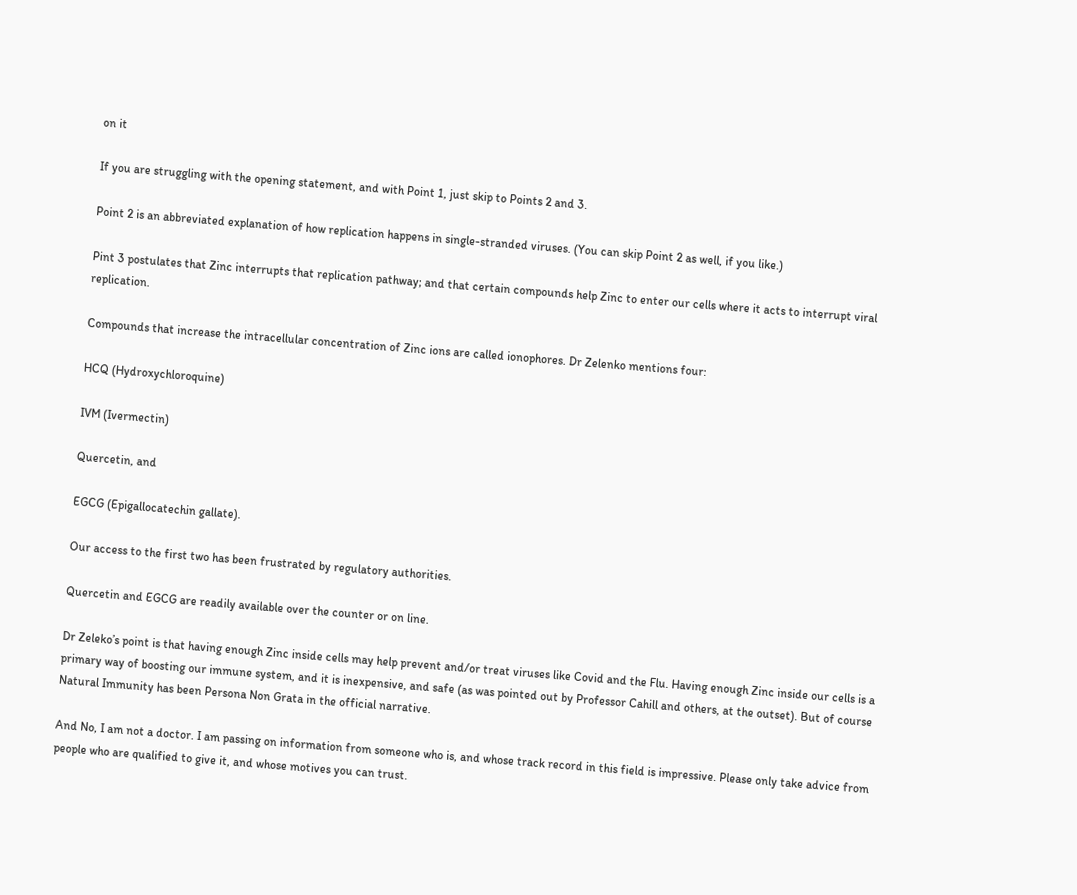on it

If you are struggling with the opening statement, and with Point 1, just skip to Points 2 and 3.

Point 2 is an abbreviated explanation of how replication happens in single-stranded viruses. (You can skip Point 2 as well, if you like.)

Pint 3 postulates that Zinc interrupts that replication pathway; and that certain compounds help Zinc to enter our cells where it acts to interrupt viral replication.

Compounds that increase the intracellular concentration of Zinc ions are called ionophores. Dr Zelenko mentions four:

HCQ (Hydroxychloroquine)

IVM (Ivermectin)

Quercetin, and

EGCG (Epigallocatechin gallate).

Our access to the first two has been frustrated by regulatory authorities.

Quercetin and EGCG are readily available over the counter or on line.

Dr Zeleko’s point is that having enough Zinc inside cells may help prevent and/or treat viruses like Covid and the Flu. Having enough Zinc inside our cells is a primary way of boosting our immune system, and it is inexpensive, and safe (as was pointed out by Professor Cahill and others, at the outset). But of course Natural Immunity has been Persona Non Grata in the official narrative.

And No, I am not a doctor. I am passing on information from someone who is, and whose track record in this field is impressive. Please only take advice from people who are qualified to give it, and whose motives you can trust.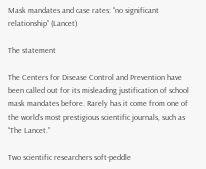Mask mandates and case rates: “no significant relationship” (Lancet)

The statement

The Centers for Disease Control and Prevention have been called out for its misleading justification of school mask mandates before. Rarely has it come from one of the world’s most prestigious scientific journals, such as “The Lancet.”

Two scientific researchers soft-peddle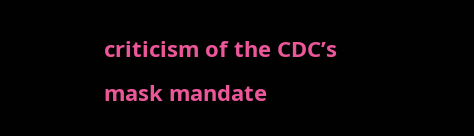criticism of the CDC’s mask mandate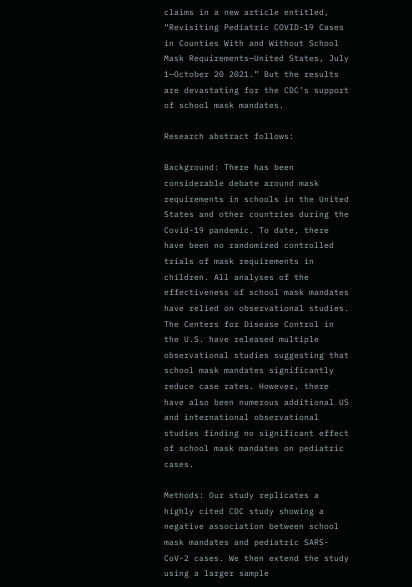claims in a new article entitled, “Revisiting Pediatric COVID-19 Cases in Counties With and Without School Mask Requirements—United States, July 1—October 20 2021.” But the results are devastating for the CDC’s support of school mask mandates.

Research abstract follows:

Background: There has been considerable debate around mask requirements in schools in the United States and other countries during the Covid-19 pandemic. To date, there have been no randomized controlled trials of mask requirements in children. All analyses of the effectiveness of school mask mandates have relied on observational studies. The Centers for Disease Control in the U.S. have released multiple observational studies suggesting that school mask mandates significantly reduce case rates. However, there have also been numerous additional US and international observational studies finding no significant effect of school mask mandates on pediatric cases.

Methods: Our study replicates a highly cited CDC study showing a negative association between school mask mandates and pediatric SARS-CoV-2 cases. We then extend the study using a larger sample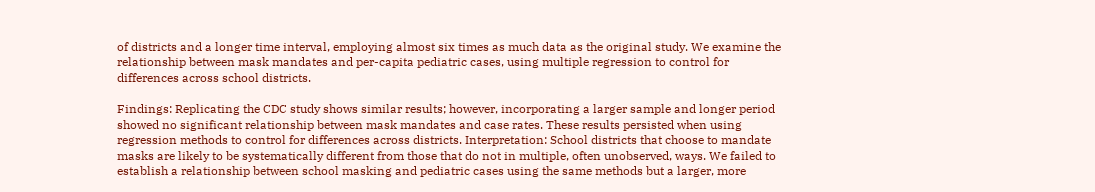of districts and a longer time interval, employing almost six times as much data as the original study. We examine the relationship between mask mandates and per-capita pediatric cases, using multiple regression to control for differences across school districts.

Findings: Replicating the CDC study shows similar results; however, incorporating a larger sample and longer period showed no significant relationship between mask mandates and case rates. These results persisted when using regression methods to control for differences across districts. Interpretation: School districts that choose to mandate masks are likely to be systematically different from those that do not in multiple, often unobserved, ways. We failed to establish a relationship between school masking and pediatric cases using the same methods but a larger, more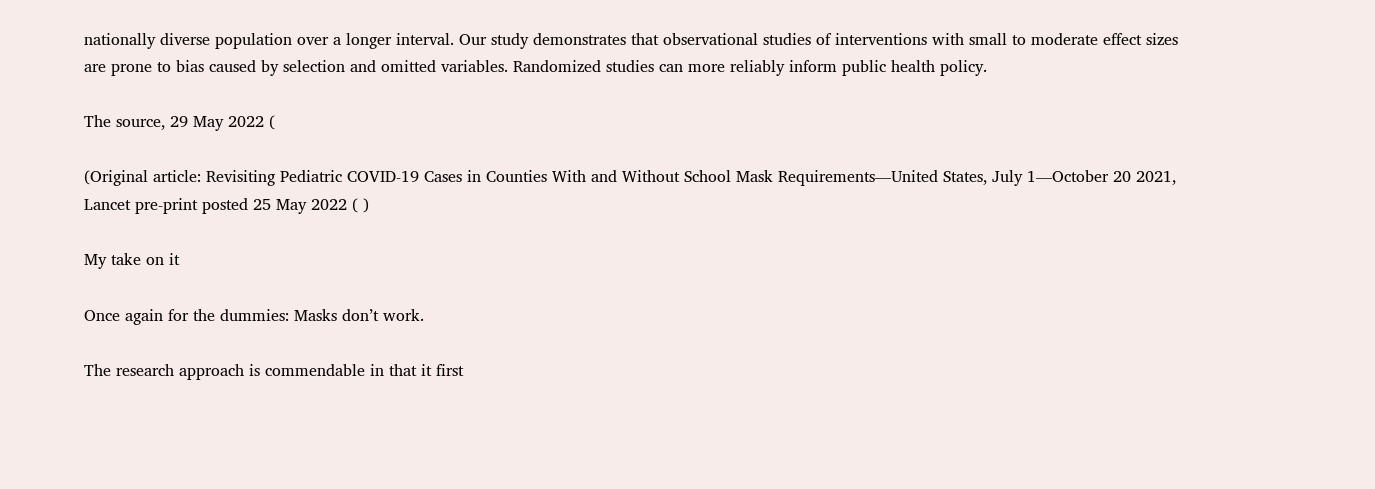nationally diverse population over a longer interval. Our study demonstrates that observational studies of interventions with small to moderate effect sizes are prone to bias caused by selection and omitted variables. Randomized studies can more reliably inform public health policy.

The source, 29 May 2022 (

(Original article: Revisiting Pediatric COVID-19 Cases in Counties With and Without School Mask Requirements—United States, July 1—October 20 2021, Lancet pre-print posted 25 May 2022 ( )

My take on it

Once again for the dummies: Masks don’t work.

The research approach is commendable in that it first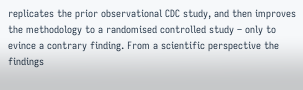replicates the prior observational CDC study, and then improves the methodology to a randomised controlled study – only to evince a contrary finding. From a scientific perspective the findings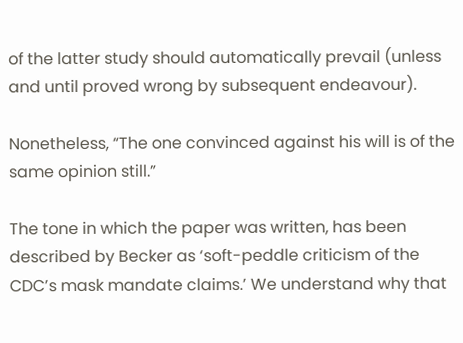of the latter study should automatically prevail (unless and until proved wrong by subsequent endeavour).

Nonetheless, “The one convinced against his will is of the same opinion still.”

The tone in which the paper was written, has been described by Becker as ‘soft-peddle criticism of the CDC’s mask mandate claims.’ We understand why that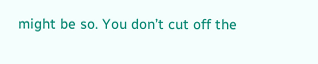might be so. You don’t cut off the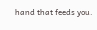hand that feeds you.